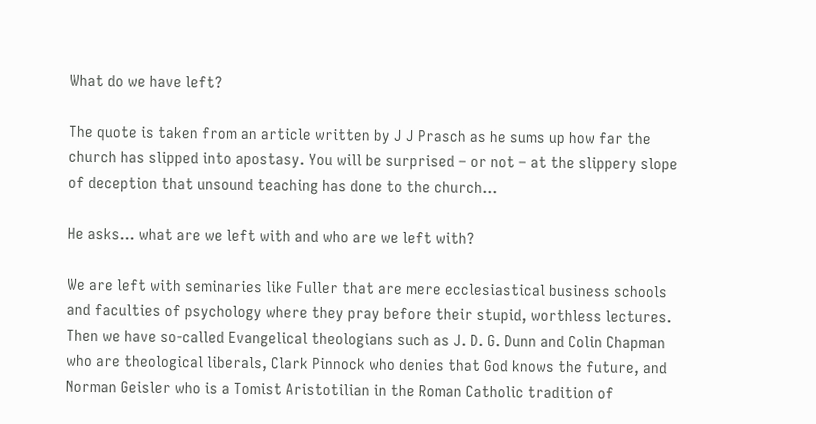What do we have left?

The quote is taken from an article written by J J Prasch as he sums up how far the church has slipped into apostasy. You will be surprised – or not – at the slippery slope of deception that unsound teaching has done to the church…

He asks… what are we left with and who are we left with?

We are left with seminaries like Fuller that are mere ecclesiastical business schools and faculties of psychology where they pray before their stupid, worthless lectures. Then we have so-called Evangelical theologians such as J. D. G. Dunn and Colin Chapman who are theological liberals, Clark Pinnock who denies that God knows the future, and Norman Geisler who is a Tomist Aristotilian in the Roman Catholic tradition of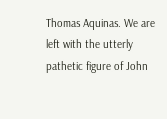Thomas Aquinas. We are left with the utterly pathetic figure of John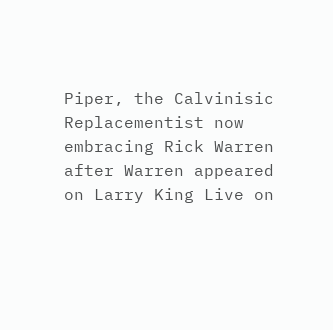Piper, the Calvinisic Replacementist now embracing Rick Warren after Warren appeared on Larry King Live on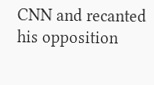CNN and recanted his opposition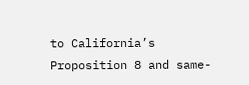to California’s Proposition 8 and same-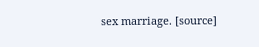sex marriage. [source]